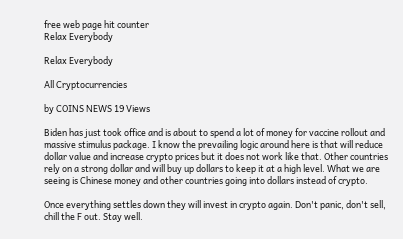free web page hit counter
Relax Everybody

Relax Everybody

All Cryptocurrencies

by COINS NEWS 19 Views

Biden has just took office and is about to spend a lot of money for vaccine rollout and massive stimulus package. I know the prevailing logic around here is that will reduce dollar value and increase crypto prices but it does not work like that. Other countries rely on a strong dollar and will buy up dollars to keep it at a high level. What we are seeing is Chinese money and other countries going into dollars instead of crypto.

Once everything settles down they will invest in crypto again. Don't panic, don't sell, chill the F out. Stay well.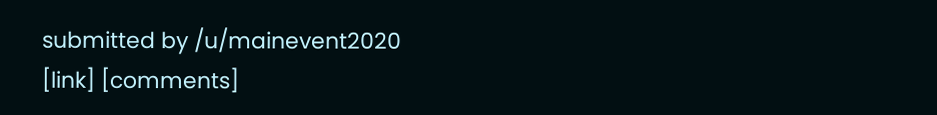submitted by /u/mainevent2020
[link] [comments]